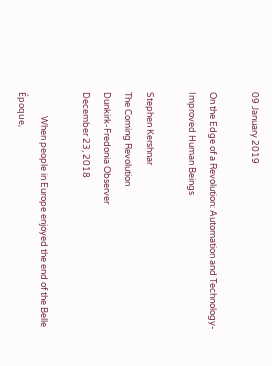09 January 2019

On the Edge of a Revolution: Automation and Technology-Improved Human Beings

Stephen Kershnar
The Coming Revolution
Dunkirk-Fredonia Observer
December 23, 2018

            When people in Europe enjoyed the end of the Belle Époque,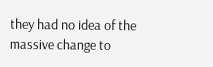they had no idea of the massive change to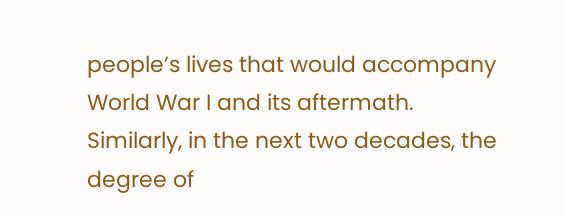people’s lives that would accompany World War I and its aftermath. Similarly, in the next two decades, the degree of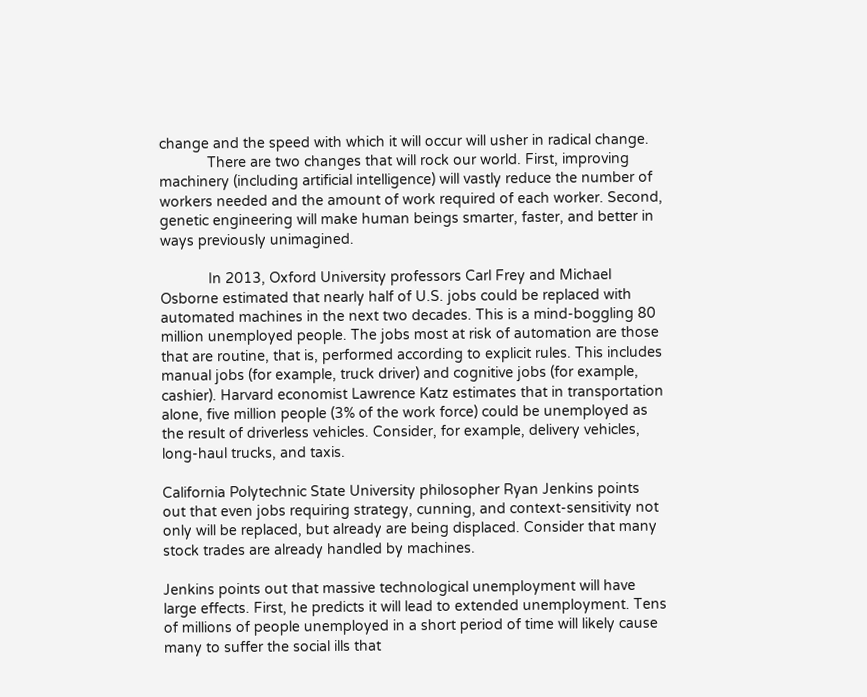change and the speed with which it will occur will usher in radical change.
            There are two changes that will rock our world. First, improving machinery (including artificial intelligence) will vastly reduce the number of workers needed and the amount of work required of each worker. Second, genetic engineering will make human beings smarter, faster, and better in ways previously unimagined.

            In 2013, Oxford University professors Carl Frey and Michael Osborne estimated that nearly half of U.S. jobs could be replaced with automated machines in the next two decades. This is a mind-boggling 80 million unemployed people. The jobs most at risk of automation are those that are routine, that is, performed according to explicit rules. This includes manual jobs (for example, truck driver) and cognitive jobs (for example, cashier). Harvard economist Lawrence Katz estimates that in transportation alone, five million people (3% of the work force) could be unemployed as the result of driverless vehicles. Consider, for example, delivery vehicles, long-haul trucks, and taxis.

California Polytechnic State University philosopher Ryan Jenkins points out that even jobs requiring strategy, cunning, and context-sensitivity not only will be replaced, but already are being displaced. Consider that many stock trades are already handled by machines.

Jenkins points out that massive technological unemployment will have large effects. First, he predicts it will lead to extended unemployment. Tens of millions of people unemployed in a short period of time will likely cause many to suffer the social ills that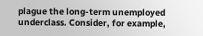plague the long-term unemployed underclass. Consider, for example,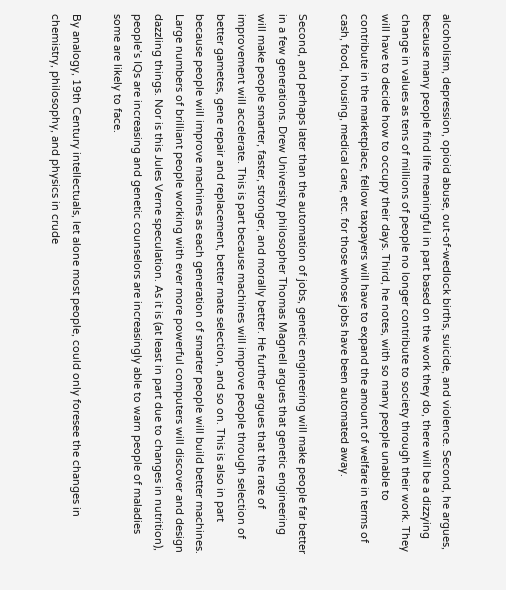alcoholism, depression, opioid abuse, out-of-wedlock births, suicide, and violence. Second, he argues, because many people find life meaningful in part based on the work they do, there will be a dizzying change in values as tens of millions of people no longer contribute to society through their work. They will have to decide how to occupy their days. Third, he notes, with so many people unable to contribute in the marketplace, fellow taxpayers will have to expand the amount of welfare in terms of cash, food, housing, medical care, etc. for those whose jobs have been automated away.

Second, and perhaps later than the automation of jobs, genetic engineering will make people far better in a few generations. Drew University philosopher Thomas Magnell argues that genetic engineering will make people smarter, faster, stronger, and morally better. He further argues that the rate of improvement will accelerate. This is part because machines will improve people through selection of better gametes, gene repair and replacement, better mate selection, and so on. This is also in part because people will improve machines as each generation of smarter people will build better machines. Large numbers of brilliant people working with ever more powerful computers will discover and design dazzling things. Nor is this Jules Verne speculation. As it is (at least in part due to changes in nutrition), people’s IQs are increasing and genetic counselors are increasingly able to warn people of maladies some are likely to face.

By analogy, 19th Century intellectuals, let alone most people, could only foresee the changes in chemistry, philosophy, and physics in crude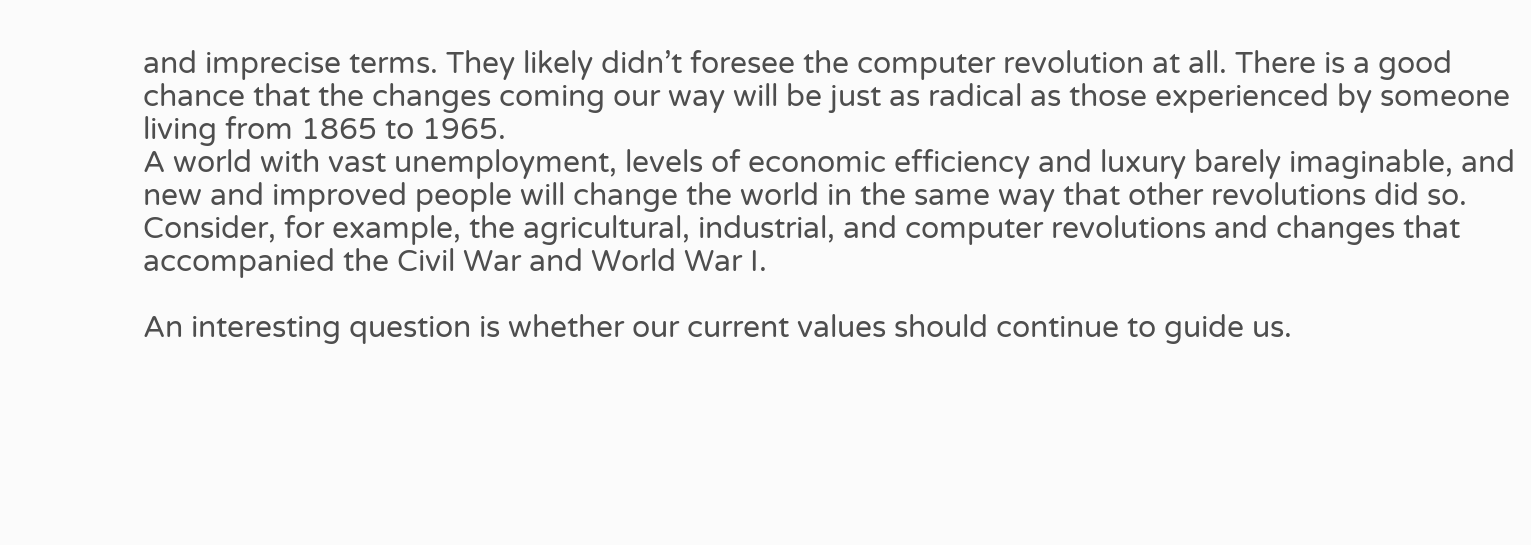and imprecise terms. They likely didn’t foresee the computer revolution at all. There is a good chance that the changes coming our way will be just as radical as those experienced by someone living from 1865 to 1965.
A world with vast unemployment, levels of economic efficiency and luxury barely imaginable, and new and improved people will change the world in the same way that other revolutions did so. Consider, for example, the agricultural, industrial, and computer revolutions and changes that accompanied the Civil War and World War I.

An interesting question is whether our current values should continue to guide us.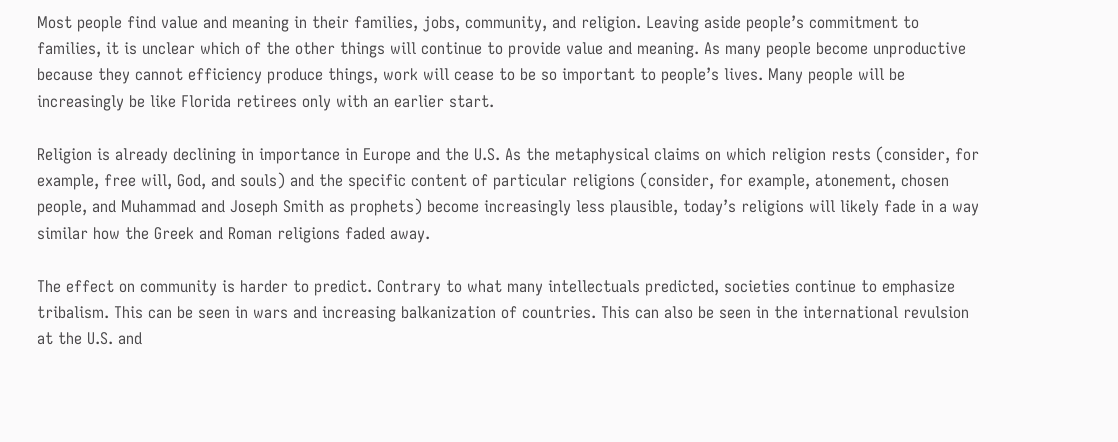Most people find value and meaning in their families, jobs, community, and religion. Leaving aside people’s commitment to families, it is unclear which of the other things will continue to provide value and meaning. As many people become unproductive because they cannot efficiency produce things, work will cease to be so important to people’s lives. Many people will be increasingly be like Florida retirees only with an earlier start.

Religion is already declining in importance in Europe and the U.S. As the metaphysical claims on which religion rests (consider, for example, free will, God, and souls) and the specific content of particular religions (consider, for example, atonement, chosen people, and Muhammad and Joseph Smith as prophets) become increasingly less plausible, today’s religions will likely fade in a way similar how the Greek and Roman religions faded away.

The effect on community is harder to predict. Contrary to what many intellectuals predicted, societies continue to emphasize tribalism. This can be seen in wars and increasing balkanization of countries. This can also be seen in the international revulsion at the U.S. and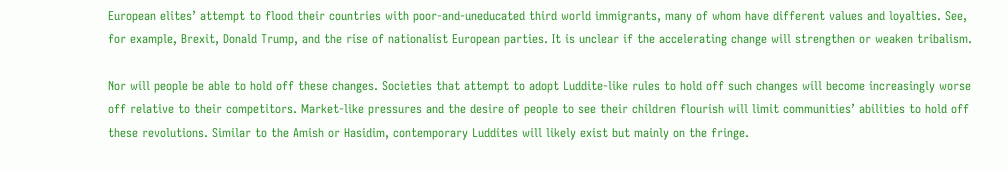European elites’ attempt to flood their countries with poor-and-uneducated third world immigrants, many of whom have different values and loyalties. See, for example, Brexit, Donald Trump, and the rise of nationalist European parties. It is unclear if the accelerating change will strengthen or weaken tribalism.

Nor will people be able to hold off these changes. Societies that attempt to adopt Luddite-like rules to hold off such changes will become increasingly worse off relative to their competitors. Market-like pressures and the desire of people to see their children flourish will limit communities’ abilities to hold off these revolutions. Similar to the Amish or Hasidim, contemporary Luddites will likely exist but mainly on the fringe.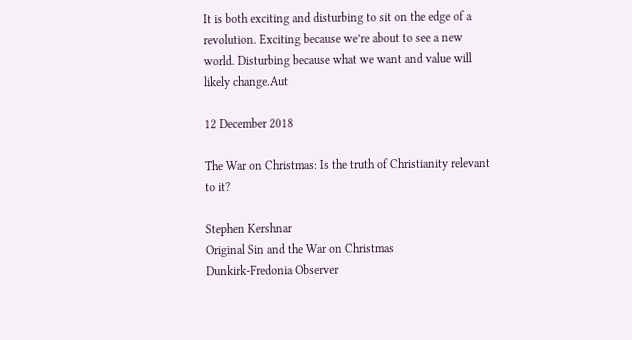It is both exciting and disturbing to sit on the edge of a revolution. Exciting because we’re about to see a new world. Disturbing because what we want and value will likely change.Aut

12 December 2018

The War on Christmas: Is the truth of Christianity relevant to it?

Stephen Kershnar
Original Sin and the War on Christmas
Dunkirk-Fredonia Observer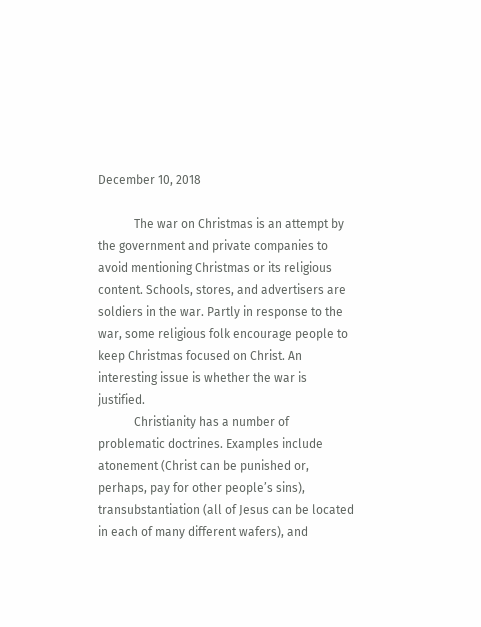December 10, 2018

            The war on Christmas is an attempt by the government and private companies to avoid mentioning Christmas or its religious content. Schools, stores, and advertisers are soldiers in the war. Partly in response to the war, some religious folk encourage people to keep Christmas focused on Christ. An interesting issue is whether the war is justified.
            Christianity has a number of problematic doctrines. Examples include atonement (Christ can be punished or, perhaps, pay for other people’s sins), transubstantiation (all of Jesus can be located in each of many different wafers), and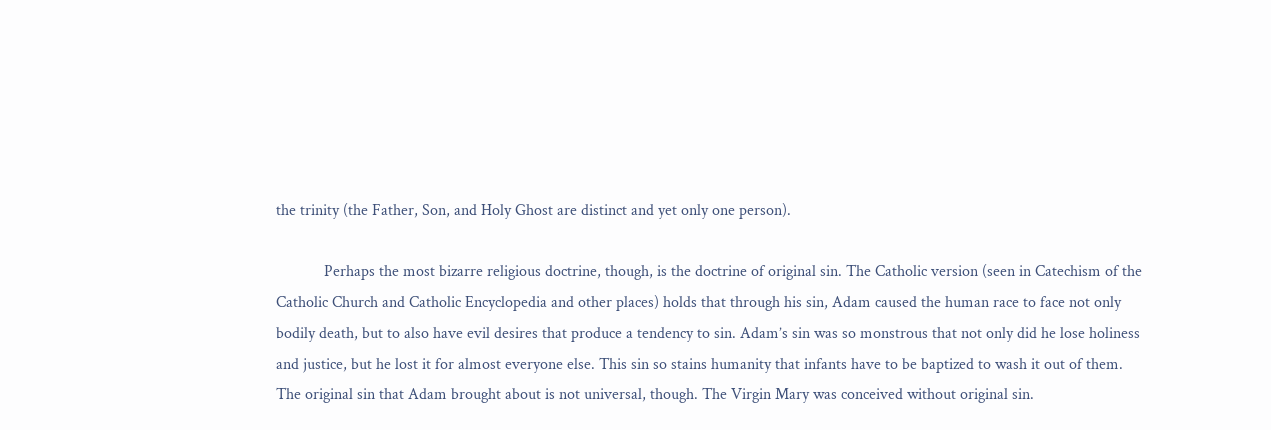the trinity (the Father, Son, and Holy Ghost are distinct and yet only one person).

            Perhaps the most bizarre religious doctrine, though, is the doctrine of original sin. The Catholic version (seen in Catechism of the Catholic Church and Catholic Encyclopedia and other places) holds that through his sin, Adam caused the human race to face not only bodily death, but to also have evil desires that produce a tendency to sin. Adam’s sin was so monstrous that not only did he lose holiness and justice, but he lost it for almost everyone else. This sin so stains humanity that infants have to be baptized to wash it out of them. The original sin that Adam brought about is not universal, though. The Virgin Mary was conceived without original sin.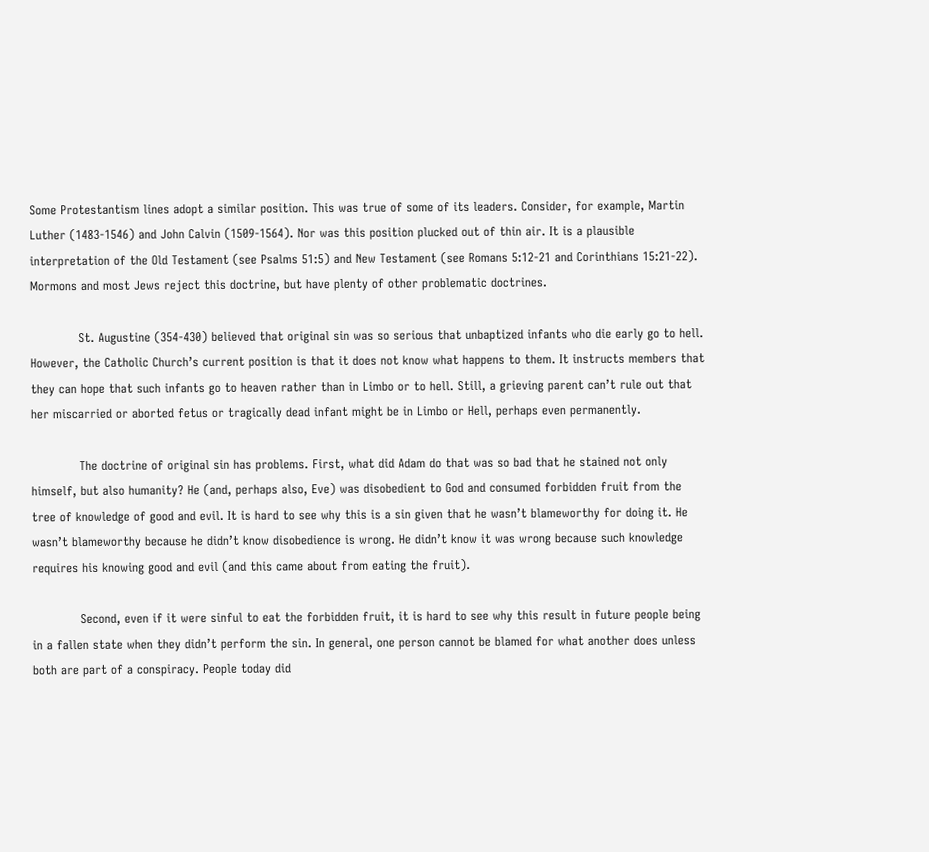Some Protestantism lines adopt a similar position. This was true of some of its leaders. Consider, for example, Martin Luther (1483-1546) and John Calvin (1509-1564). Nor was this position plucked out of thin air. It is a plausible interpretation of the Old Testament (see Psalms 51:5) and New Testament (see Romans 5:12-21 and Corinthians 15:21-22). Mormons and most Jews reject this doctrine, but have plenty of other problematic doctrines.

            St. Augustine (354-430) believed that original sin was so serious that unbaptized infants who die early go to hell. However, the Catholic Church’s current position is that it does not know what happens to them. It instructs members that they can hope that such infants go to heaven rather than in Limbo or to hell. Still, a grieving parent can’t rule out that her miscarried or aborted fetus or tragically dead infant might be in Limbo or Hell, perhaps even permanently.

            The doctrine of original sin has problems. First, what did Adam do that was so bad that he stained not only himself, but also humanity? He (and, perhaps also, Eve) was disobedient to God and consumed forbidden fruit from the tree of knowledge of good and evil. It is hard to see why this is a sin given that he wasn’t blameworthy for doing it. He wasn’t blameworthy because he didn’t know disobedience is wrong. He didn’t know it was wrong because such knowledge requires his knowing good and evil (and this came about from eating the fruit).

            Second, even if it were sinful to eat the forbidden fruit, it is hard to see why this result in future people being in a fallen state when they didn’t perform the sin. In general, one person cannot be blamed for what another does unless both are part of a conspiracy. People today did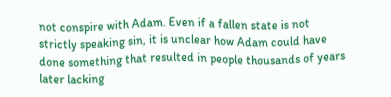not conspire with Adam. Even if a fallen state is not strictly speaking sin, it is unclear how Adam could have done something that resulted in people thousands of years later lacking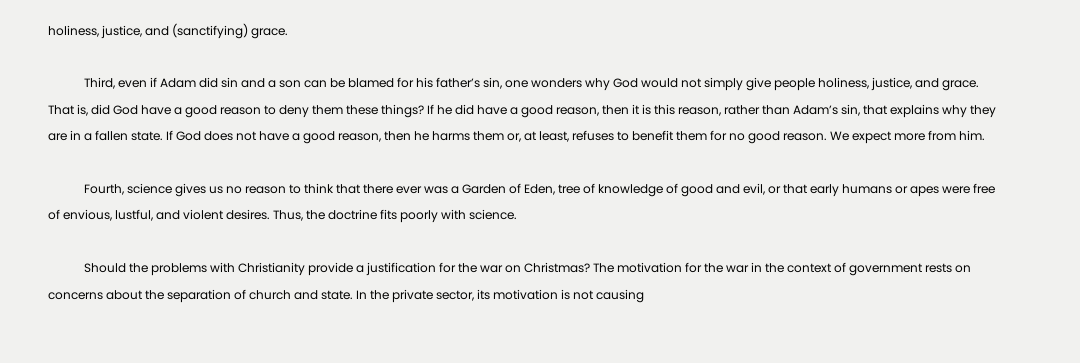holiness, justice, and (sanctifying) grace.

            Third, even if Adam did sin and a son can be blamed for his father’s sin, one wonders why God would not simply give people holiness, justice, and grace. That is, did God have a good reason to deny them these things? If he did have a good reason, then it is this reason, rather than Adam’s sin, that explains why they are in a fallen state. If God does not have a good reason, then he harms them or, at least, refuses to benefit them for no good reason. We expect more from him.

            Fourth, science gives us no reason to think that there ever was a Garden of Eden, tree of knowledge of good and evil, or that early humans or apes were free of envious, lustful, and violent desires. Thus, the doctrine fits poorly with science.

            Should the problems with Christianity provide a justification for the war on Christmas? The motivation for the war in the context of government rests on concerns about the separation of church and state. In the private sector, its motivation is not causing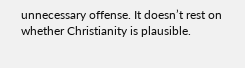unnecessary offense. It doesn’t rest on whether Christianity is plausible.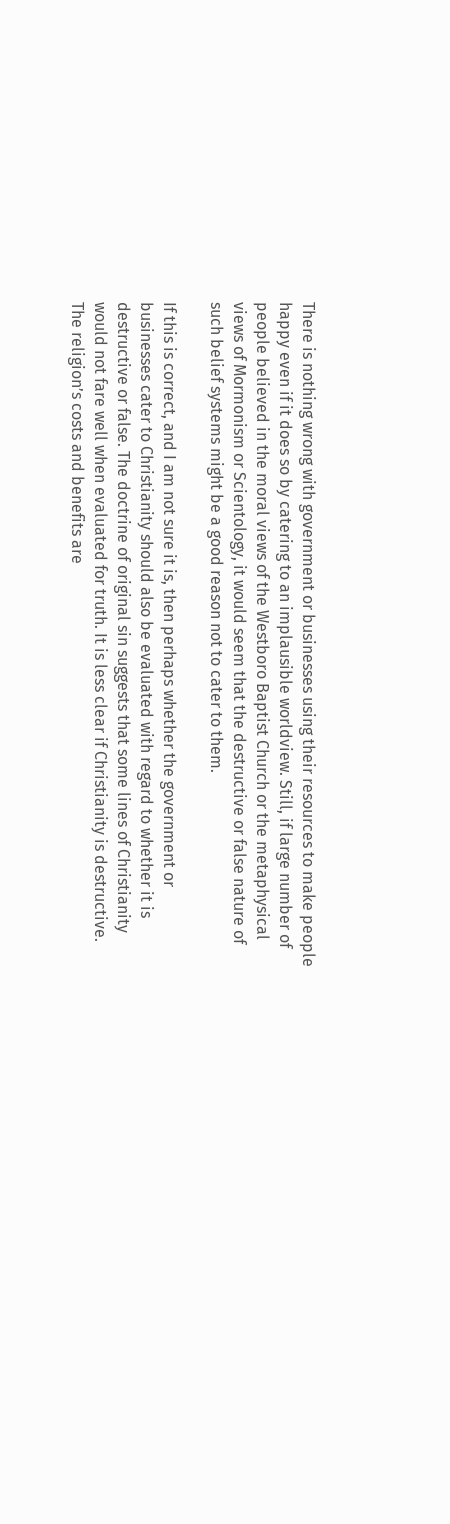There is nothing wrong with government or businesses using their resources to make people happy even if it does so by catering to an implausible worldview. Still, if large number of people believed in the moral views of the Westboro Baptist Church or the metaphysical views of Mormonism or Scientology, it would seem that the destructive or false nature of such belief systems might be a good reason not to cater to them.

If this is correct, and I am not sure it is, then perhaps whether the government or businesses cater to Christianity should also be evaluated with regard to whether it is destructive or false. The doctrine of original sin suggests that some lines of Christianity would not fare well when evaluated for truth. It is less clear if Christianity is destructive. The religion’s costs and benefits are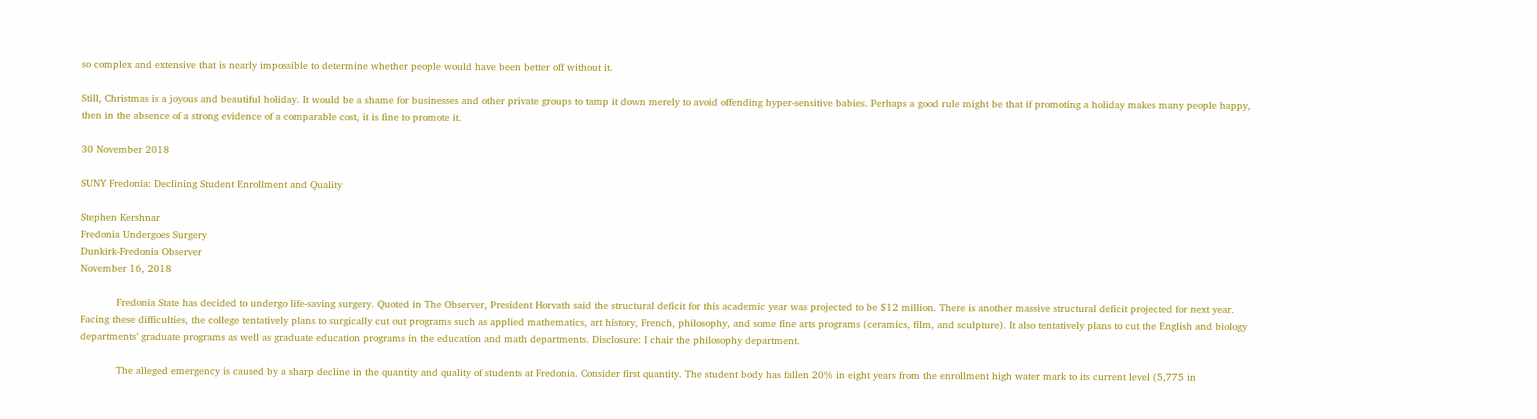so complex and extensive that is nearly impossible to determine whether people would have been better off without it.

Still, Christmas is a joyous and beautiful holiday. It would be a shame for businesses and other private groups to tamp it down merely to avoid offending hyper-sensitive babies. Perhaps a good rule might be that if promoting a holiday makes many people happy, then in the absence of a strong evidence of a comparable cost, it is fine to promote it.

30 November 2018

SUNY Fredonia: Declining Student Enrollment and Quality

Stephen Kershnar
Fredonia Undergoes Surgery
Dunkirk-Fredonia Observer
November 16, 2018

            Fredonia State has decided to undergo life-saving surgery. Quoted in The Observer, President Horvath said the structural deficit for this academic year was projected to be $12 million. There is another massive structural deficit projected for next year.
Facing these difficulties, the college tentatively plans to surgically cut out programs such as applied mathematics, art history, French, philosophy, and some fine arts programs (ceramics, film, and sculpture). It also tentatively plans to cut the English and biology departments’ graduate programs as well as graduate education programs in the education and math departments. Disclosure: I chair the philosophy department.

            The alleged emergency is caused by a sharp decline in the quantity and quality of students at Fredonia. Consider first quantity. The student body has fallen 20% in eight years from the enrollment high water mark to its current level (5,775 in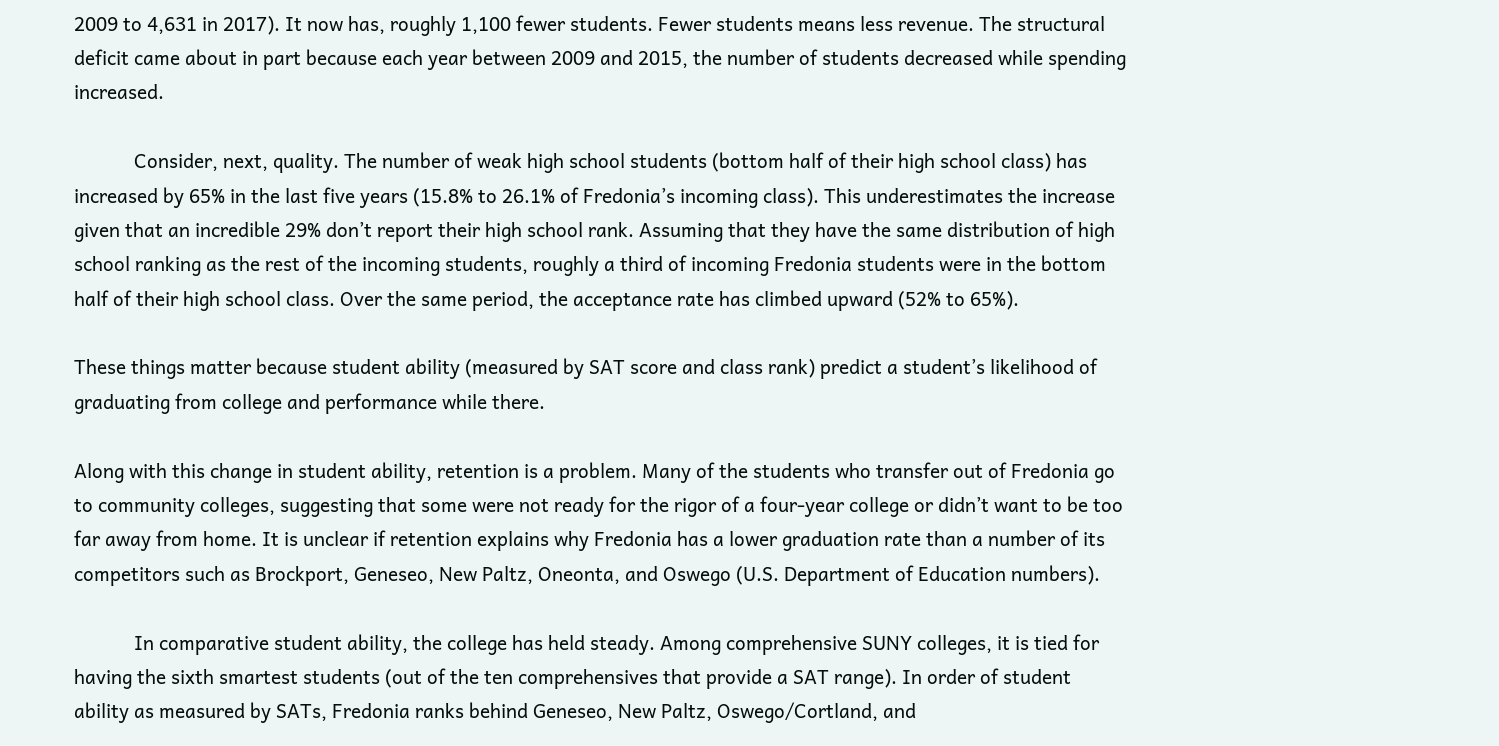2009 to 4,631 in 2017). It now has, roughly 1,100 fewer students. Fewer students means less revenue. The structural deficit came about in part because each year between 2009 and 2015, the number of students decreased while spending increased.

            Consider, next, quality. The number of weak high school students (bottom half of their high school class) has increased by 65% in the last five years (15.8% to 26.1% of Fredonia’s incoming class). This underestimates the increase given that an incredible 29% don’t report their high school rank. Assuming that they have the same distribution of high school ranking as the rest of the incoming students, roughly a third of incoming Fredonia students were in the bottom half of their high school class. Over the same period, the acceptance rate has climbed upward (52% to 65%).

These things matter because student ability (measured by SAT score and class rank) predict a student’s likelihood of graduating from college and performance while there.

Along with this change in student ability, retention is a problem. Many of the students who transfer out of Fredonia go to community colleges, suggesting that some were not ready for the rigor of a four-year college or didn’t want to be too far away from home. It is unclear if retention explains why Fredonia has a lower graduation rate than a number of its competitors such as Brockport, Geneseo, New Paltz, Oneonta, and Oswego (U.S. Department of Education numbers).

            In comparative student ability, the college has held steady. Among comprehensive SUNY colleges, it is tied for having the sixth smartest students (out of the ten comprehensives that provide a SAT range). In order of student ability as measured by SATs, Fredonia ranks behind Geneseo, New Paltz, Oswego/Cortland, and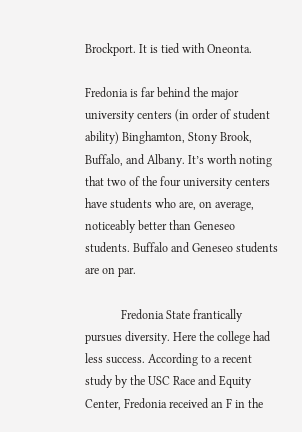Brockport. It is tied with Oneonta.

Fredonia is far behind the major university centers (in order of student ability) Binghamton, Stony Brook, Buffalo, and Albany. It’s worth noting that two of the four university centers have students who are, on average, noticeably better than Geneseo students. Buffalo and Geneseo students are on par.

            Fredonia State frantically pursues diversity. Here the college had less success. According to a recent study by the USC Race and Equity Center, Fredonia received an F in the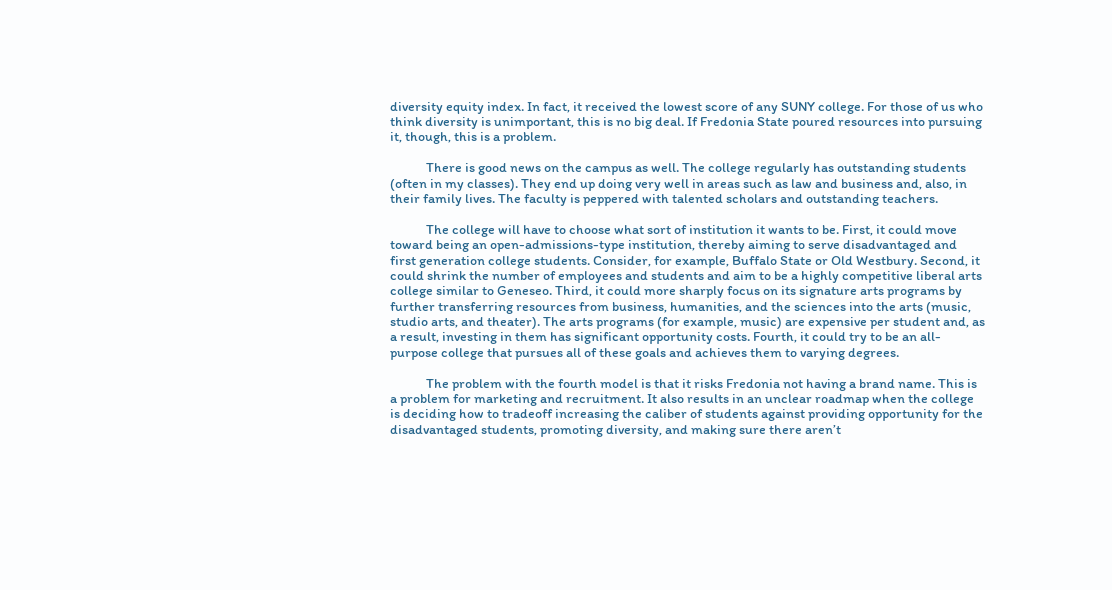diversity equity index. In fact, it received the lowest score of any SUNY college. For those of us who think diversity is unimportant, this is no big deal. If Fredonia State poured resources into pursuing it, though, this is a problem.

            There is good news on the campus as well. The college regularly has outstanding students (often in my classes). They end up doing very well in areas such as law and business and, also, in their family lives. The faculty is peppered with talented scholars and outstanding teachers.

            The college will have to choose what sort of institution it wants to be. First, it could move toward being an open-admissions-type institution, thereby aiming to serve disadvantaged and first generation college students. Consider, for example, Buffalo State or Old Westbury. Second, it could shrink the number of employees and students and aim to be a highly competitive liberal arts college similar to Geneseo. Third, it could more sharply focus on its signature arts programs by further transferring resources from business, humanities, and the sciences into the arts (music, studio arts, and theater). The arts programs (for example, music) are expensive per student and, as a result, investing in them has significant opportunity costs. Fourth, it could try to be an all-purpose college that pursues all of these goals and achieves them to varying degrees.

            The problem with the fourth model is that it risks Fredonia not having a brand name. This is a problem for marketing and recruitment. It also results in an unclear roadmap when the college is deciding how to tradeoff increasing the caliber of students against providing opportunity for the disadvantaged students, promoting diversity, and making sure there aren’t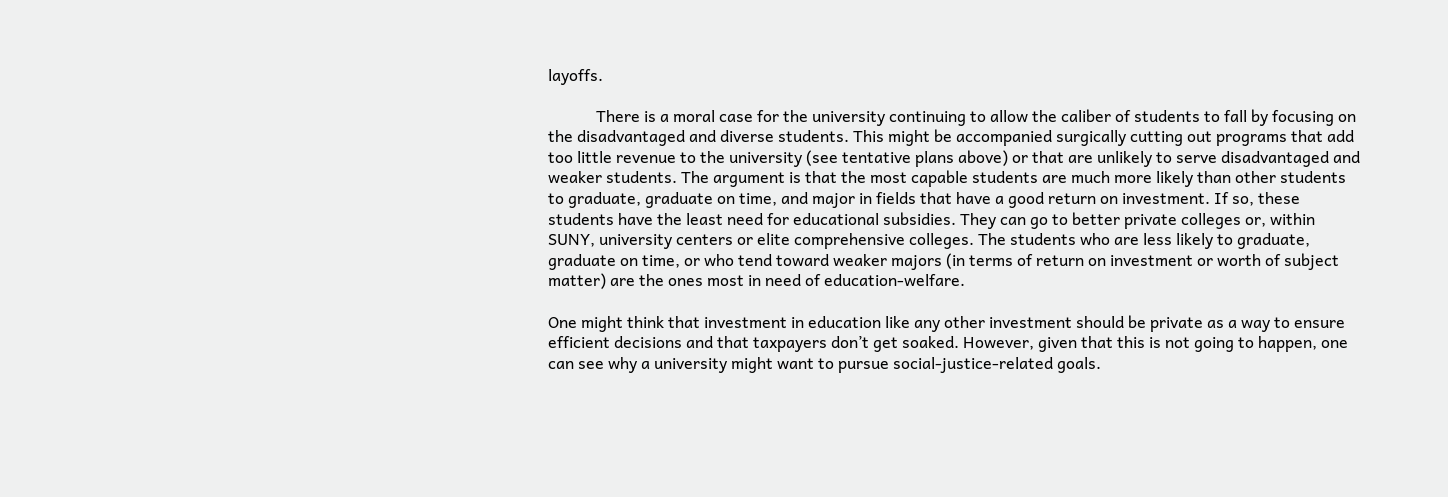layoffs.

            There is a moral case for the university continuing to allow the caliber of students to fall by focusing on the disadvantaged and diverse students. This might be accompanied surgically cutting out programs that add too little revenue to the university (see tentative plans above) or that are unlikely to serve disadvantaged and weaker students. The argument is that the most capable students are much more likely than other students to graduate, graduate on time, and major in fields that have a good return on investment. If so, these students have the least need for educational subsidies. They can go to better private colleges or, within SUNY, university centers or elite comprehensive colleges. The students who are less likely to graduate, graduate on time, or who tend toward weaker majors (in terms of return on investment or worth of subject matter) are the ones most in need of education-welfare.

One might think that investment in education like any other investment should be private as a way to ensure efficient decisions and that taxpayers don’t get soaked. However, given that this is not going to happen, one can see why a university might want to pursue social-justice-related goals.